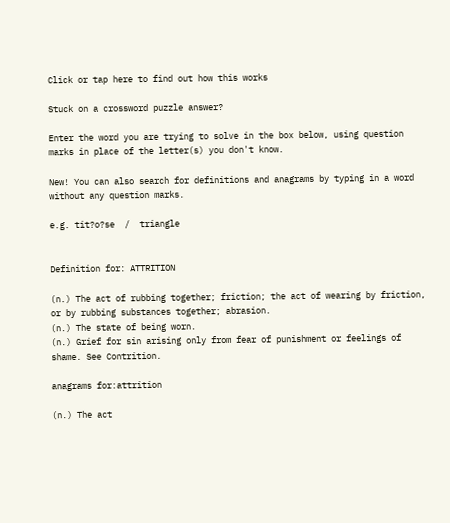Click or tap here to find out how this works

Stuck on a crossword puzzle answer?

Enter the word you are trying to solve in the box below, using question marks in place of the letter(s) you don't know.

New! You can also search for definitions and anagrams by typing in a word without any question marks.

e.g. tit?o?se  /  triangle


Definition for: ATTRITION

(n.) The act of rubbing together; friction; the act of wearing by friction, or by rubbing substances together; abrasion.
(n.) The state of being worn.
(n.) Grief for sin arising only from fear of punishment or feelings of shame. See Contrition.

anagrams for:attrition

(n.) The act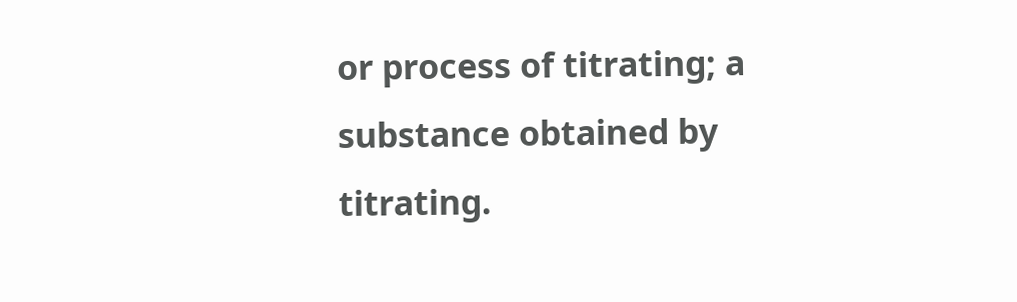or process of titrating; a substance obtained by titrating.